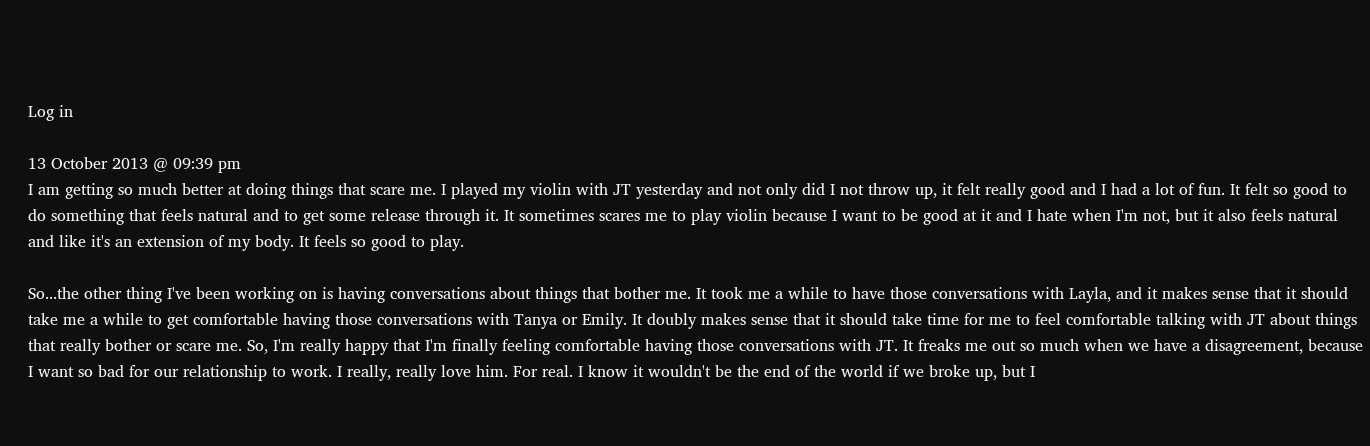Log in

13 October 2013 @ 09:39 pm
I am getting so much better at doing things that scare me. I played my violin with JT yesterday and not only did I not throw up, it felt really good and I had a lot of fun. It felt so good to do something that feels natural and to get some release through it. It sometimes scares me to play violin because I want to be good at it and I hate when I'm not, but it also feels natural and like it's an extension of my body. It feels so good to play.

So...the other thing I've been working on is having conversations about things that bother me. It took me a while to have those conversations with Layla, and it makes sense that it should take me a while to get comfortable having those conversations with Tanya or Emily. It doubly makes sense that it should take time for me to feel comfortable talking with JT about things that really bother or scare me. So, I'm really happy that I'm finally feeling comfortable having those conversations with JT. It freaks me out so much when we have a disagreement, because I want so bad for our relationship to work. I really, really love him. For real. I know it wouldn't be the end of the world if we broke up, but I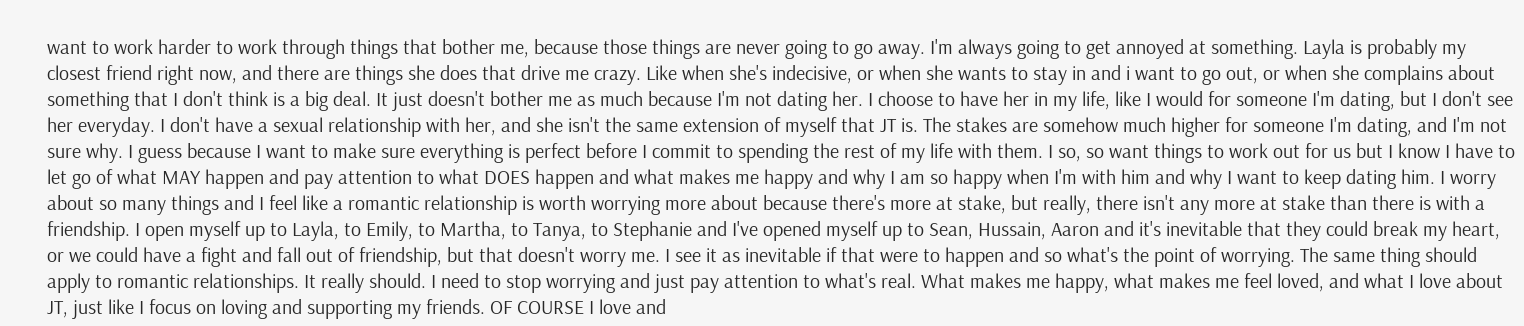want to work harder to work through things that bother me, because those things are never going to go away. I'm always going to get annoyed at something. Layla is probably my closest friend right now, and there are things she does that drive me crazy. Like when she's indecisive, or when she wants to stay in and i want to go out, or when she complains about something that I don't think is a big deal. It just doesn't bother me as much because I'm not dating her. I choose to have her in my life, like I would for someone I'm dating, but I don't see her everyday. I don't have a sexual relationship with her, and she isn't the same extension of myself that JT is. The stakes are somehow much higher for someone I'm dating, and I'm not sure why. I guess because I want to make sure everything is perfect before I commit to spending the rest of my life with them. I so, so want things to work out for us but I know I have to let go of what MAY happen and pay attention to what DOES happen and what makes me happy and why I am so happy when I'm with him and why I want to keep dating him. I worry about so many things and I feel like a romantic relationship is worth worrying more about because there's more at stake, but really, there isn't any more at stake than there is with a friendship. I open myself up to Layla, to Emily, to Martha, to Tanya, to Stephanie and I've opened myself up to Sean, Hussain, Aaron and it's inevitable that they could break my heart, or we could have a fight and fall out of friendship, but that doesn't worry me. I see it as inevitable if that were to happen and so what's the point of worrying. The same thing should apply to romantic relationships. It really should. I need to stop worrying and just pay attention to what's real. What makes me happy, what makes me feel loved, and what I love about JT, just like I focus on loving and supporting my friends. OF COURSE I love and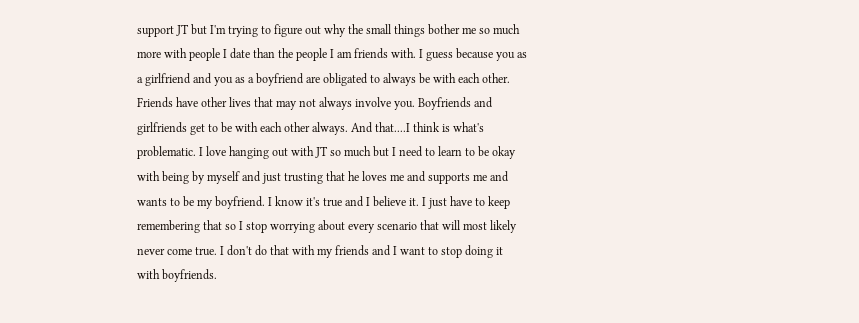support JT but I'm trying to figure out why the small things bother me so much more with people I date than the people I am friends with. I guess because you as a girlfriend and you as a boyfriend are obligated to always be with each other. Friends have other lives that may not always involve you. Boyfriends and girlfriends get to be with each other always. And that....I think is what's problematic. I love hanging out with JT so much but I need to learn to be okay with being by myself and just trusting that he loves me and supports me and wants to be my boyfriend. I know it's true and I believe it. I just have to keep remembering that so I stop worrying about every scenario that will most likely never come true. I don't do that with my friends and I want to stop doing it with boyfriends.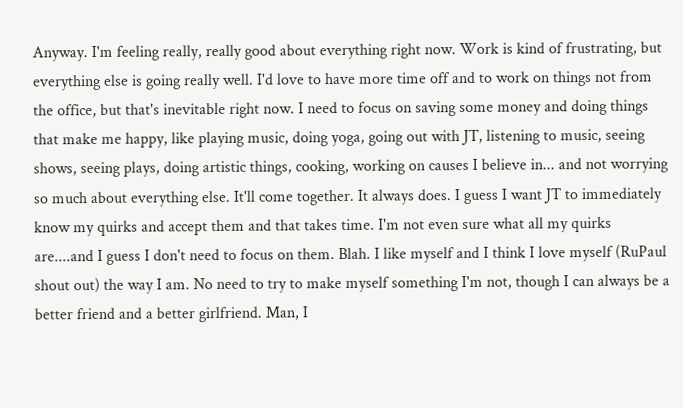Anyway. I'm feeling really, really good about everything right now. Work is kind of frustrating, but everything else is going really well. I'd love to have more time off and to work on things not from the office, but that's inevitable right now. I need to focus on saving some money and doing things that make me happy, like playing music, doing yoga, going out with JT, listening to music, seeing shows, seeing plays, doing artistic things, cooking, working on causes I believe in... and not worrying so much about everything else. It'll come together. It always does. I guess I want JT to immediately know my quirks and accept them and that takes time. I'm not even sure what all my quirks are....and I guess I don't need to focus on them. Blah. I like myself and I think I love myself (RuPaul shout out) the way I am. No need to try to make myself something I'm not, though I can always be a better friend and a better girlfriend. Man, I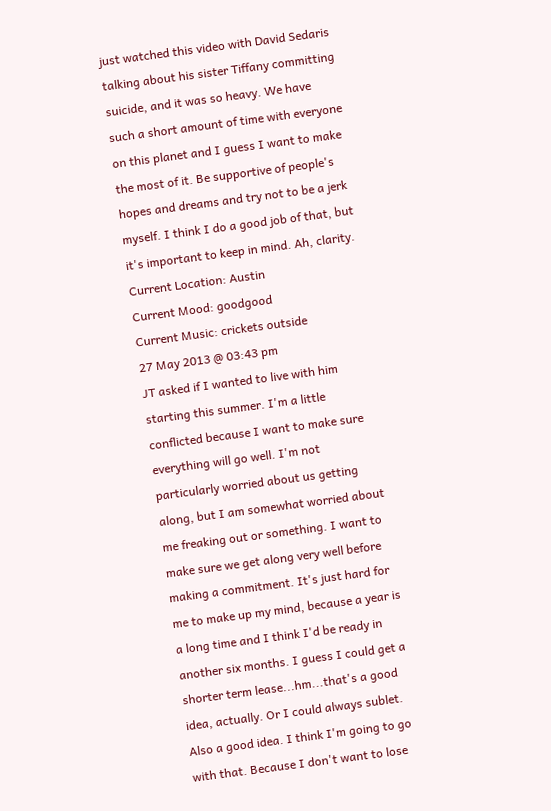just watched this video with David Sedaris talking about his sister Tiffany committing suicide, and it was so heavy. We have such a short amount of time with everyone on this planet and I guess I want to make the most of it. Be supportive of people's hopes and dreams and try not to be a jerk myself. I think I do a good job of that, but it's important to keep in mind. Ah, clarity.
Current Location: Austin
Current Mood: goodgood
Current Music: crickets outside
27 May 2013 @ 03:43 pm
JT asked if I wanted to live with him starting this summer. I'm a little conflicted because I want to make sure everything will go well. I'm not particularly worried about us getting along, but I am somewhat worried about me freaking out or something. I want to make sure we get along very well before making a commitment. It's just hard for me to make up my mind, because a year is a long time and I think I'd be ready in another six months. I guess I could get a shorter term lease...hm...that's a good idea, actually. Or I could always sublet. Also a good idea. I think I'm going to go with that. Because I don't want to lose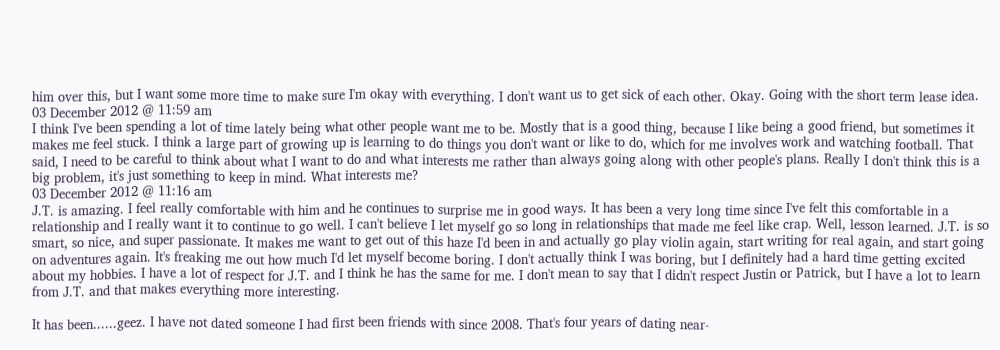him over this, but I want some more time to make sure I'm okay with everything. I don't want us to get sick of each other. Okay. Going with the short term lease idea.
03 December 2012 @ 11:59 am
I think I've been spending a lot of time lately being what other people want me to be. Mostly that is a good thing, because I like being a good friend, but sometimes it makes me feel stuck. I think a large part of growing up is learning to do things you don't want or like to do, which for me involves work and watching football. That said, I need to be careful to think about what I want to do and what interests me rather than always going along with other people's plans. Really I don't think this is a big problem, it's just something to keep in mind. What interests me?
03 December 2012 @ 11:16 am
J.T. is amazing. I feel really comfortable with him and he continues to surprise me in good ways. It has been a very long time since I've felt this comfortable in a relationship and I really want it to continue to go well. I can't believe I let myself go so long in relationships that made me feel like crap. Well, lesson learned. J.T. is so smart, so nice, and super passionate. It makes me want to get out of this haze I'd been in and actually go play violin again, start writing for real again, and start going on adventures again. It's freaking me out how much I'd let myself become boring. I don't actually think I was boring, but I definitely had a hard time getting excited about my hobbies. I have a lot of respect for J.T. and I think he has the same for me. I don't mean to say that I didn't respect Justin or Patrick, but I have a lot to learn from J.T. and that makes everything more interesting.

It has been......geez. I have not dated someone I had first been friends with since 2008. That's four years of dating near-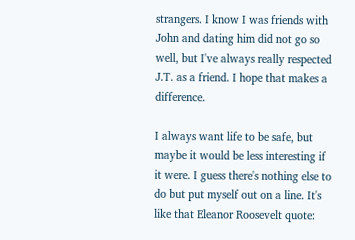strangers. I know I was friends with John and dating him did not go so well, but I've always really respected J.T. as a friend. I hope that makes a difference.

I always want life to be safe, but maybe it would be less interesting if it were. I guess there's nothing else to do but put myself out on a line. It's like that Eleanor Roosevelt quote: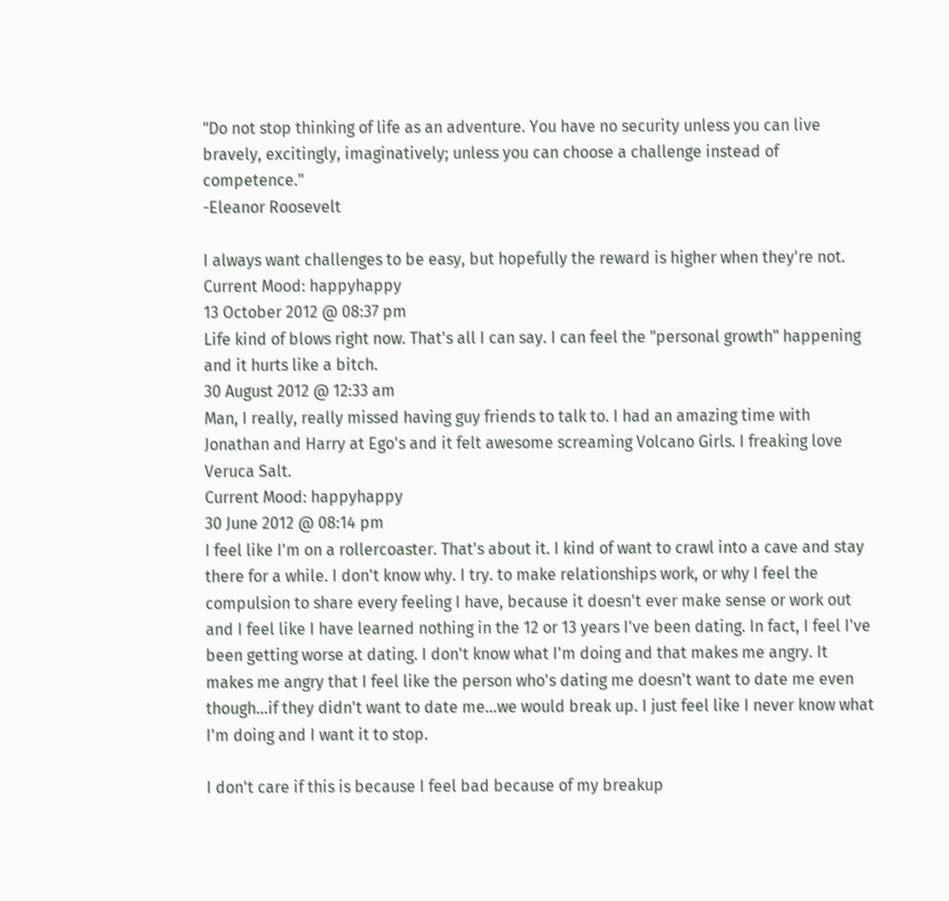"Do not stop thinking of life as an adventure. You have no security unless you can live bravely, excitingly, imaginatively; unless you can choose a challenge instead of competence."
-Eleanor Roosevelt

I always want challenges to be easy, but hopefully the reward is higher when they're not.
Current Mood: happyhappy
13 October 2012 @ 08:37 pm
Life kind of blows right now. That's all I can say. I can feel the "personal growth" happening and it hurts like a bitch.
30 August 2012 @ 12:33 am
Man, I really, really missed having guy friends to talk to. I had an amazing time with Jonathan and Harry at Ego's and it felt awesome screaming Volcano Girls. I freaking love Veruca Salt.
Current Mood: happyhappy
30 June 2012 @ 08:14 pm
I feel like I'm on a rollercoaster. That's about it. I kind of want to crawl into a cave and stay there for a while. I don't know why. I try. to make relationships work, or why I feel the compulsion to share every feeling I have, because it doesn't ever make sense or work out and I feel like I have learned nothing in the 12 or 13 years I've been dating. In fact, I feel I've been getting worse at dating. I don't know what I'm doing and that makes me angry. It makes me angry that I feel like the person who's dating me doesn't want to date me even though...if they didn't want to date me...we would break up. I just feel like I never know what I'm doing and I want it to stop.

I don't care if this is because I feel bad because of my breakup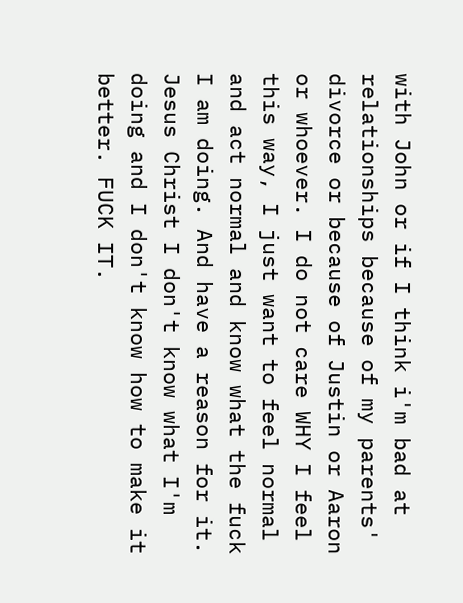with John or if I think i'm bad at relationships because of my parents' divorce or because of Justin or Aaron or whoever. I do not care WHY I feel this way, I just want to feel normal and act normal and know what the fuck I am doing. And have a reason for it. Jesus Christ I don't know what I'm doing and I don't know how to make it better. FUCK IT.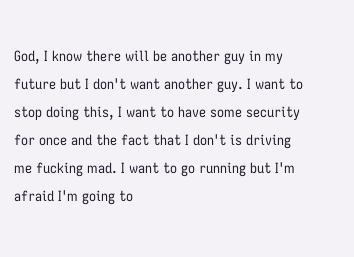God, I know there will be another guy in my future but I don't want another guy. I want to stop doing this, I want to have some security for once and the fact that I don't is driving me fucking mad. I want to go running but I'm afraid I'm going to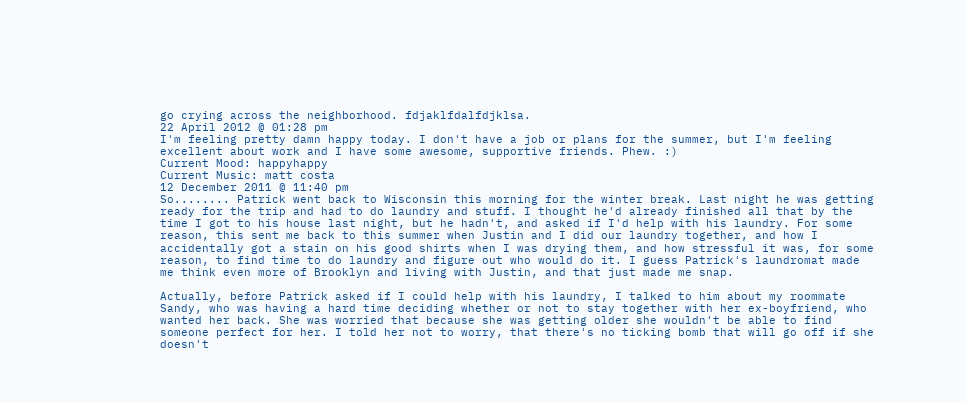go crying across the neighborhood. fdjaklfdalfdjklsa.
22 April 2012 @ 01:28 pm
I'm feeling pretty damn happy today. I don't have a job or plans for the summer, but I'm feeling excellent about work and I have some awesome, supportive friends. Phew. :)
Current Mood: happyhappy
Current Music: matt costa
12 December 2011 @ 11:40 pm
So........ Patrick went back to Wisconsin this morning for the winter break. Last night he was getting ready for the trip and had to do laundry and stuff. I thought he'd already finished all that by the time I got to his house last night, but he hadn't, and asked if I'd help with his laundry. For some reason, this sent me back to this summer when Justin and I did our laundry together, and how I accidentally got a stain on his good shirts when I was drying them, and how stressful it was, for some reason, to find time to do laundry and figure out who would do it. I guess Patrick's laundromat made me think even more of Brooklyn and living with Justin, and that just made me snap.

Actually, before Patrick asked if I could help with his laundry, I talked to him about my roommate Sandy, who was having a hard time deciding whether or not to stay together with her ex-boyfriend, who wanted her back. She was worried that because she was getting older she wouldn't be able to find someone perfect for her. I told her not to worry, that there's no ticking bomb that will go off if she doesn't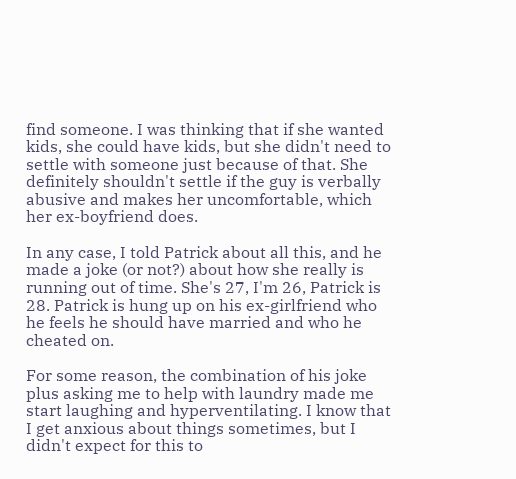find someone. I was thinking that if she wanted kids, she could have kids, but she didn't need to settle with someone just because of that. She definitely shouldn't settle if the guy is verbally abusive and makes her uncomfortable, which her ex-boyfriend does.

In any case, I told Patrick about all this, and he made a joke (or not?) about how she really is running out of time. She's 27, I'm 26, Patrick is 28. Patrick is hung up on his ex-girlfriend who he feels he should have married and who he cheated on.

For some reason, the combination of his joke plus asking me to help with laundry made me start laughing and hyperventilating. I know that I get anxious about things sometimes, but I didn't expect for this to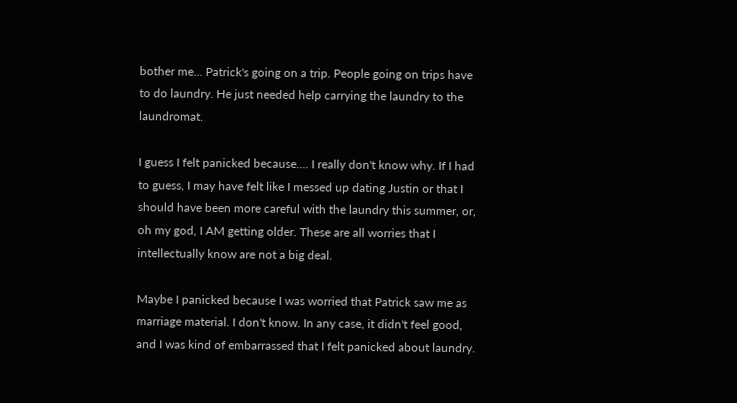bother me... Patrick's going on a trip. People going on trips have to do laundry. He just needed help carrying the laundry to the laundromat.

I guess I felt panicked because.... I really don't know why. If I had to guess, I may have felt like I messed up dating Justin or that I should have been more careful with the laundry this summer, or, oh my god, I AM getting older. These are all worries that I intellectually know are not a big deal.

Maybe I panicked because I was worried that Patrick saw me as marriage material. I don't know. In any case, it didn't feel good, and I was kind of embarrassed that I felt panicked about laundry.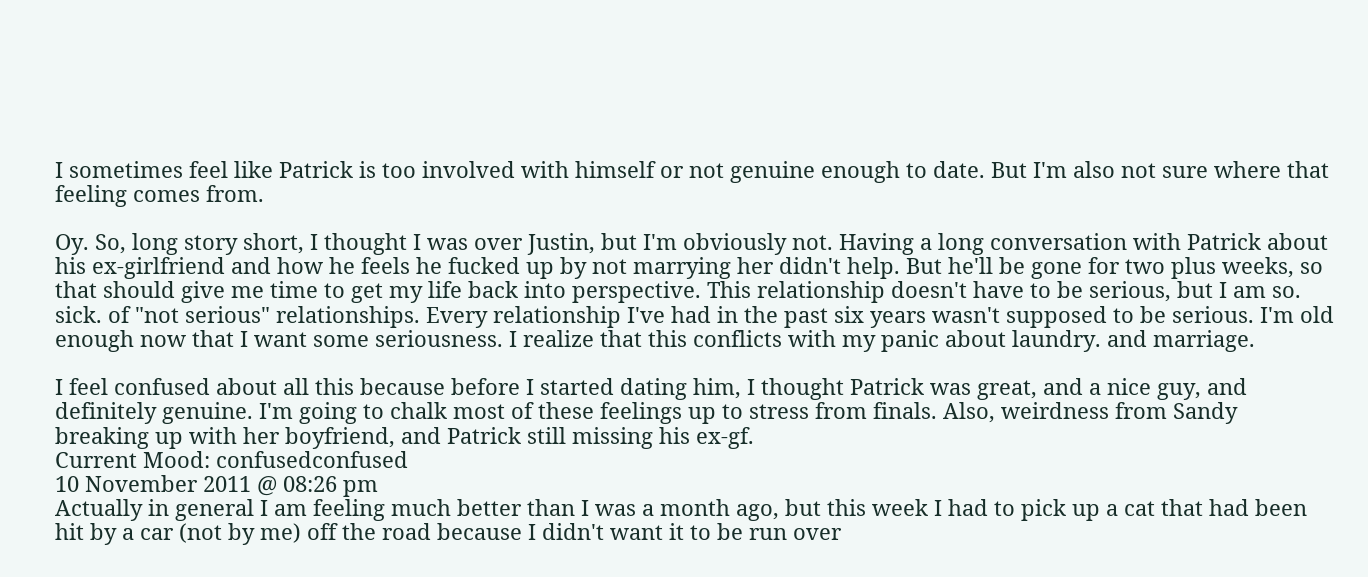I sometimes feel like Patrick is too involved with himself or not genuine enough to date. But I'm also not sure where that feeling comes from.

Oy. So, long story short, I thought I was over Justin, but I'm obviously not. Having a long conversation with Patrick about his ex-girlfriend and how he feels he fucked up by not marrying her didn't help. But he'll be gone for two plus weeks, so that should give me time to get my life back into perspective. This relationship doesn't have to be serious, but I am so. sick. of "not serious" relationships. Every relationship I've had in the past six years wasn't supposed to be serious. I'm old enough now that I want some seriousness. I realize that this conflicts with my panic about laundry. and marriage.

I feel confused about all this because before I started dating him, I thought Patrick was great, and a nice guy, and definitely genuine. I'm going to chalk most of these feelings up to stress from finals. Also, weirdness from Sandy breaking up with her boyfriend, and Patrick still missing his ex-gf.
Current Mood: confusedconfused
10 November 2011 @ 08:26 pm
Actually in general I am feeling much better than I was a month ago, but this week I had to pick up a cat that had been hit by a car (not by me) off the road because I didn't want it to be run over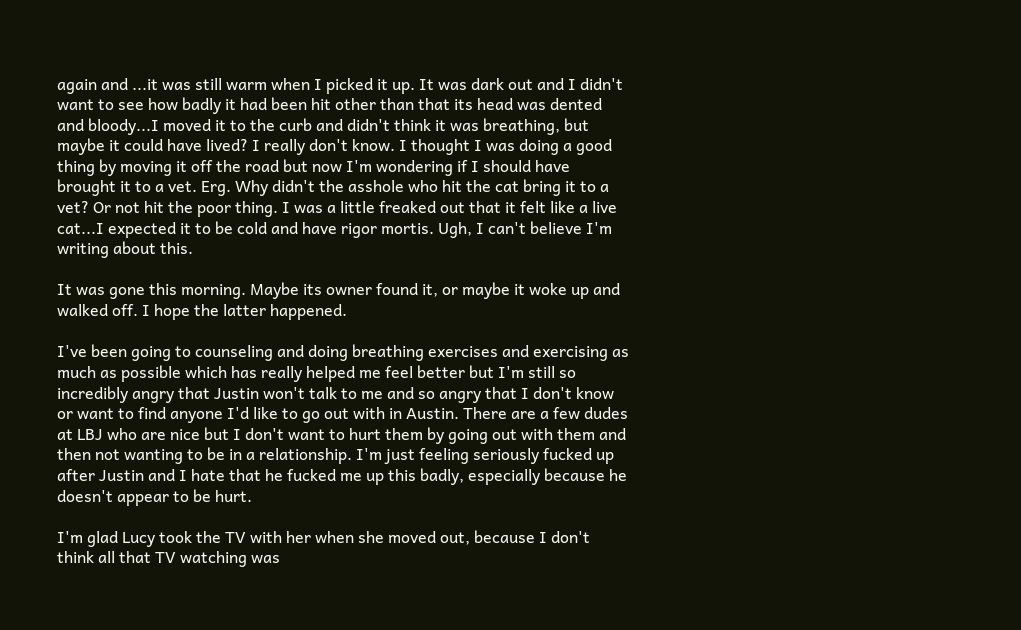again and ...it was still warm when I picked it up. It was dark out and I didn't want to see how badly it had been hit other than that its head was dented and bloody...I moved it to the curb and didn't think it was breathing, but maybe it could have lived? I really don't know. I thought I was doing a good thing by moving it off the road but now I'm wondering if I should have brought it to a vet. Erg. Why didn't the asshole who hit the cat bring it to a vet? Or not hit the poor thing. I was a little freaked out that it felt like a live cat...I expected it to be cold and have rigor mortis. Ugh, I can't believe I'm writing about this.

It was gone this morning. Maybe its owner found it, or maybe it woke up and walked off. I hope the latter happened.

I've been going to counseling and doing breathing exercises and exercising as much as possible which has really helped me feel better but I'm still so incredibly angry that Justin won't talk to me and so angry that I don't know or want to find anyone I'd like to go out with in Austin. There are a few dudes at LBJ who are nice but I don't want to hurt them by going out with them and then not wanting to be in a relationship. I'm just feeling seriously fucked up after Justin and I hate that he fucked me up this badly, especially because he doesn't appear to be hurt.

I'm glad Lucy took the TV with her when she moved out, because I don't think all that TV watching was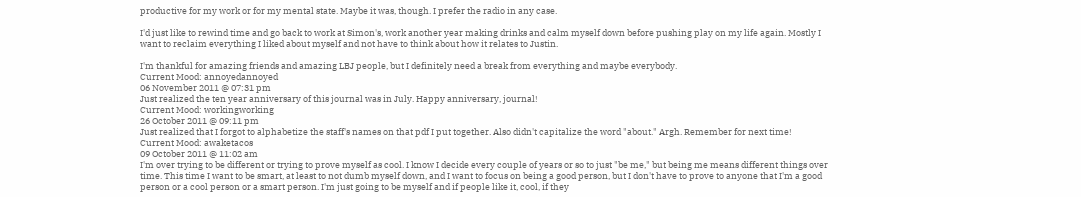productive for my work or for my mental state. Maybe it was, though. I prefer the radio in any case.

I'd just like to rewind time and go back to work at Simon's, work another year making drinks and calm myself down before pushing play on my life again. Mostly I want to reclaim everything I liked about myself and not have to think about how it relates to Justin.

I'm thankful for amazing friends and amazing LBJ people, but I definitely need a break from everything and maybe everybody.
Current Mood: annoyedannoyed
06 November 2011 @ 07:31 pm
Just realized the ten year anniversary of this journal was in July. Happy anniversary, journal!
Current Mood: workingworking
26 October 2011 @ 09:11 pm
Just realized that I forgot to alphabetize the staff's names on that pdf I put together. Also didn't capitalize the word "about." Argh. Remember for next time!
Current Mood: awaketacos
09 October 2011 @ 11:02 am
I'm over trying to be different or trying to prove myself as cool. I know I decide every couple of years or so to just "be me," but being me means different things over time. This time I want to be smart, at least to not dumb myself down, and I want to focus on being a good person, but I don't have to prove to anyone that I'm a good person or a cool person or a smart person. I'm just going to be myself and if people like it, cool, if they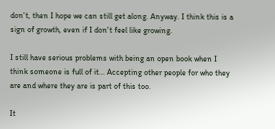don't, then I hope we can still get along. Anyway. I think this is a sign of growth, even if I don't feel like growing.

I still have serious problems with being an open book when I think someone is full of it... Accepting other people for who they are and where they are is part of this too.

It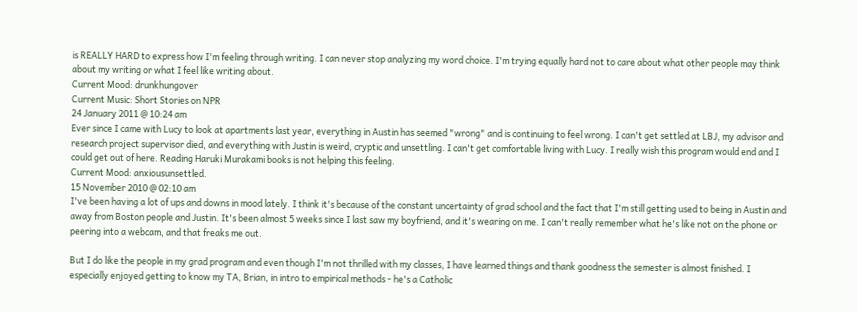is REALLY HARD to express how I'm feeling through writing. I can never stop analyzing my word choice. I'm trying equally hard not to care about what other people may think about my writing or what I feel like writing about.
Current Mood: drunkhungover
Current Music: Short Stories on NPR
24 January 2011 @ 10:24 am
Ever since I came with Lucy to look at apartments last year, everything in Austin has seemed "wrong" and is continuing to feel wrong. I can't get settled at LBJ, my advisor and research project supervisor died, and everything with Justin is weird, cryptic and unsettling. I can't get comfortable living with Lucy. I really wish this program would end and I could get out of here. Reading Haruki Murakami books is not helping this feeling.
Current Mood: anxiousunsettled.
15 November 2010 @ 02:10 am
I've been having a lot of ups and downs in mood lately. I think it's because of the constant uncertainty of grad school and the fact that I'm still getting used to being in Austin and away from Boston people and Justin. It's been almost 5 weeks since I last saw my boyfriend, and it's wearing on me. I can't really remember what he's like not on the phone or peering into a webcam, and that freaks me out.

But I do like the people in my grad program and even though I'm not thrilled with my classes, I have learned things and thank goodness the semester is almost finished. I especially enjoyed getting to know my TA, Brian, in intro to empirical methods - he's a Catholic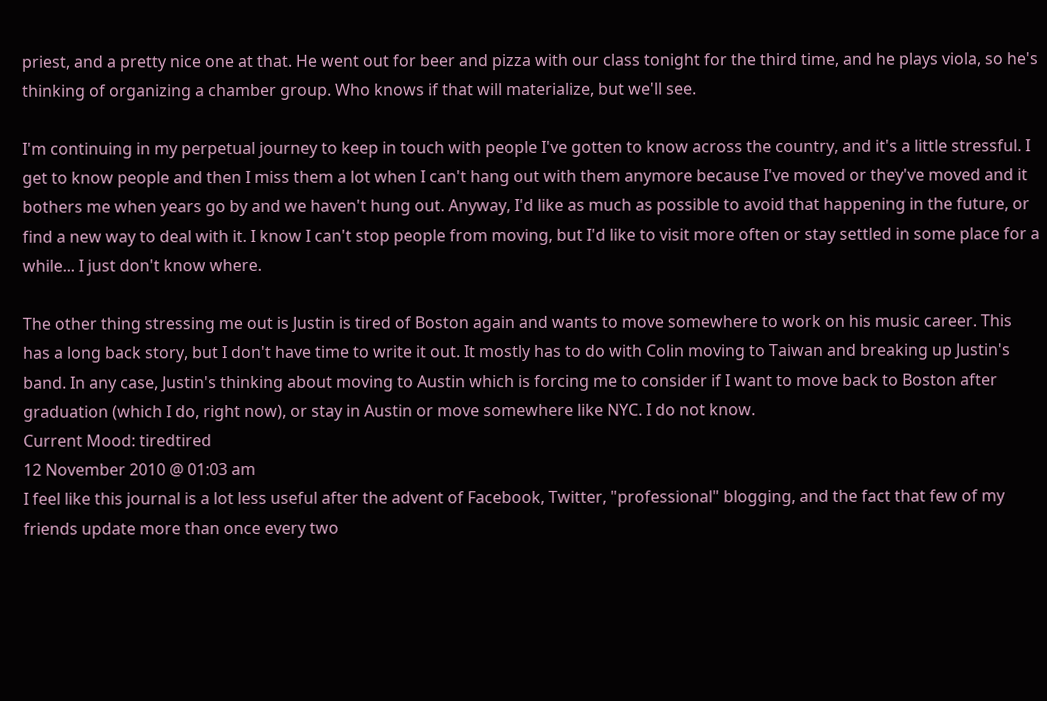priest, and a pretty nice one at that. He went out for beer and pizza with our class tonight for the third time, and he plays viola, so he's thinking of organizing a chamber group. Who knows if that will materialize, but we'll see.

I'm continuing in my perpetual journey to keep in touch with people I've gotten to know across the country, and it's a little stressful. I get to know people and then I miss them a lot when I can't hang out with them anymore because I've moved or they've moved and it bothers me when years go by and we haven't hung out. Anyway, I'd like as much as possible to avoid that happening in the future, or find a new way to deal with it. I know I can't stop people from moving, but I'd like to visit more often or stay settled in some place for a while... I just don't know where.

The other thing stressing me out is Justin is tired of Boston again and wants to move somewhere to work on his music career. This has a long back story, but I don't have time to write it out. It mostly has to do with Colin moving to Taiwan and breaking up Justin's band. In any case, Justin's thinking about moving to Austin which is forcing me to consider if I want to move back to Boston after graduation (which I do, right now), or stay in Austin or move somewhere like NYC. I do not know.
Current Mood: tiredtired
12 November 2010 @ 01:03 am
I feel like this journal is a lot less useful after the advent of Facebook, Twitter, "professional" blogging, and the fact that few of my friends update more than once every two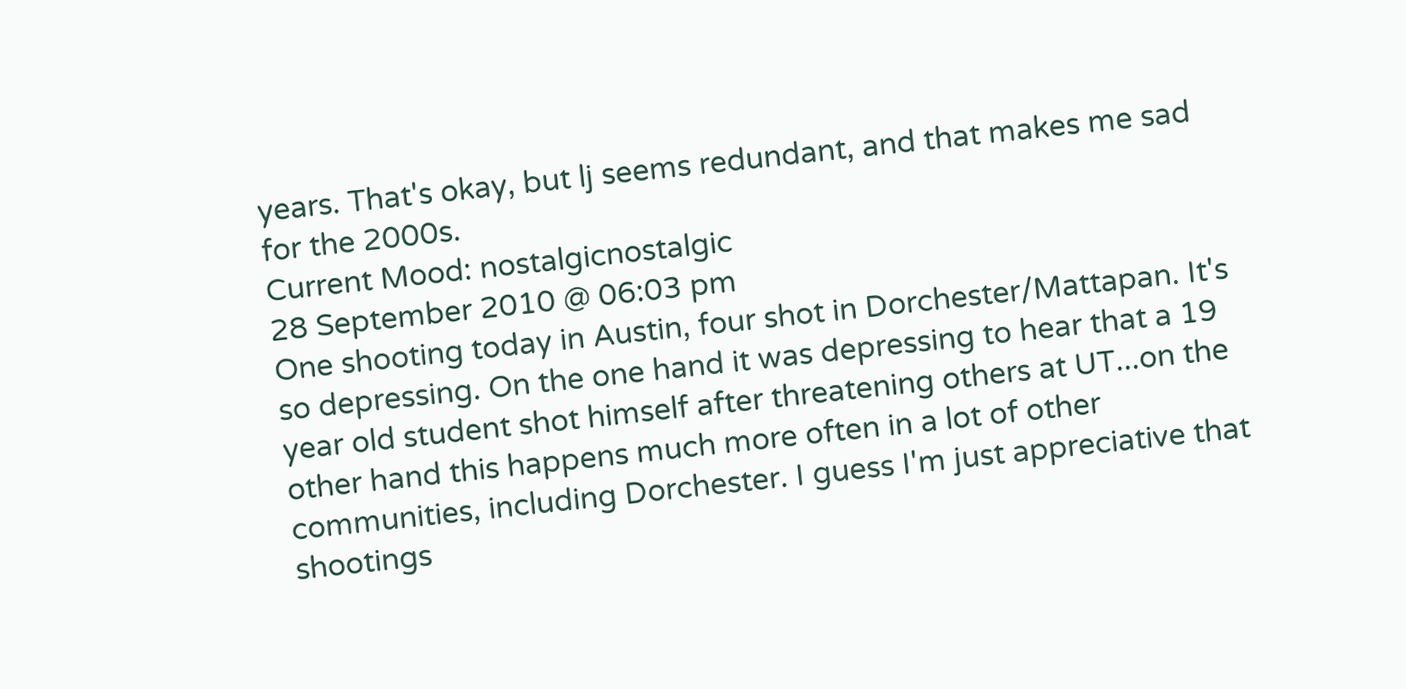years. That's okay, but lj seems redundant, and that makes me sad for the 2000s.
Current Mood: nostalgicnostalgic
28 September 2010 @ 06:03 pm
One shooting today in Austin, four shot in Dorchester/Mattapan. It's so depressing. On the one hand it was depressing to hear that a 19 year old student shot himself after threatening others at UT...on the other hand this happens much more often in a lot of other communities, including Dorchester. I guess I'm just appreciative that shootings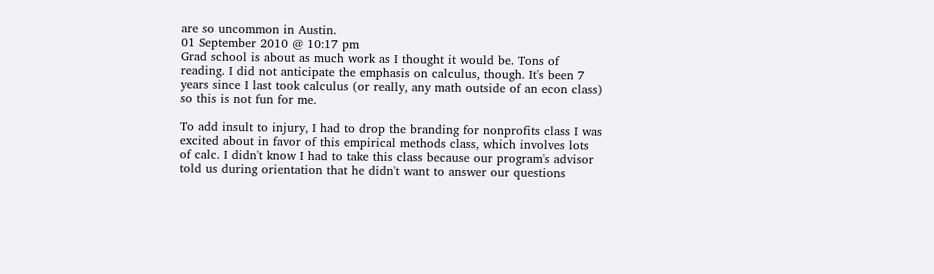are so uncommon in Austin.
01 September 2010 @ 10:17 pm
Grad school is about as much work as I thought it would be. Tons of reading. I did not anticipate the emphasis on calculus, though. It's been 7 years since I last took calculus (or really, any math outside of an econ class) so this is not fun for me.

To add insult to injury, I had to drop the branding for nonprofits class I was excited about in favor of this empirical methods class, which involves lots of calc. I didn't know I had to take this class because our program's advisor told us during orientation that he didn't want to answer our questions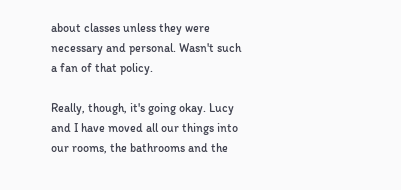about classes unless they were necessary and personal. Wasn't such a fan of that policy.

Really, though, it's going okay. Lucy and I have moved all our things into our rooms, the bathrooms and the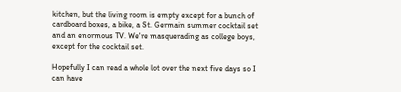kitchen, but the living room is empty except for a bunch of cardboard boxes, a bike, a St. Germain summer cocktail set and an enormous TV. We're masquerading as college boys, except for the cocktail set.

Hopefully I can read a whole lot over the next five days so I can have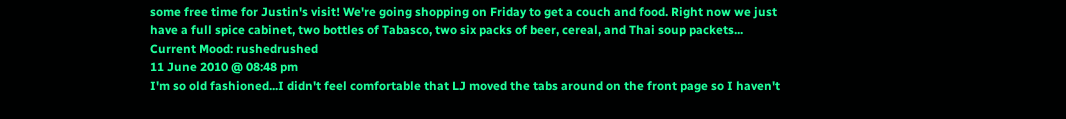some free time for Justin's visit! We're going shopping on Friday to get a couch and food. Right now we just have a full spice cabinet, two bottles of Tabasco, two six packs of beer, cereal, and Thai soup packets...
Current Mood: rushedrushed
11 June 2010 @ 08:48 pm
I'm so old fashioned...I didn't feel comfortable that LJ moved the tabs around on the front page so I haven't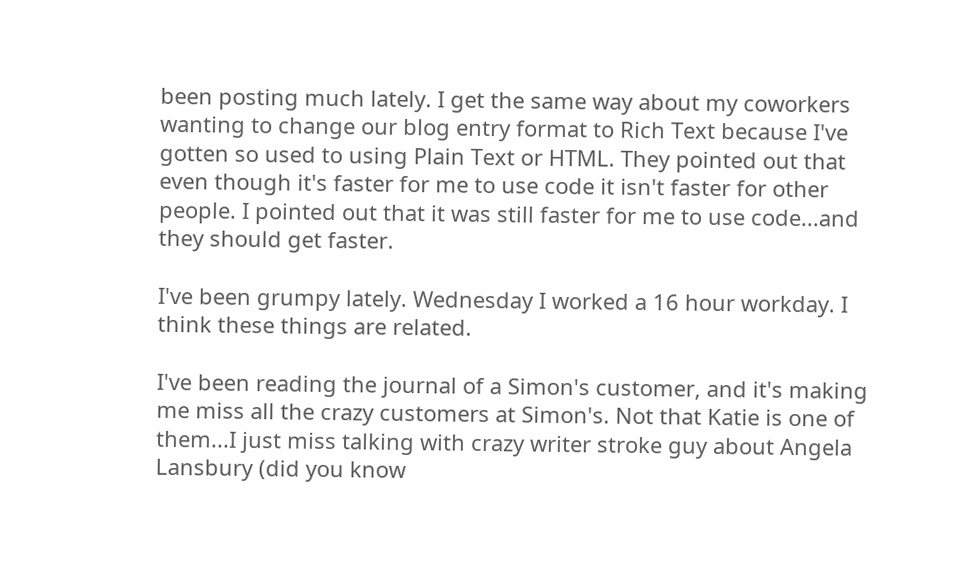been posting much lately. I get the same way about my coworkers wanting to change our blog entry format to Rich Text because I've gotten so used to using Plain Text or HTML. They pointed out that even though it's faster for me to use code it isn't faster for other people. I pointed out that it was still faster for me to use code...and they should get faster.

I've been grumpy lately. Wednesday I worked a 16 hour workday. I think these things are related.

I've been reading the journal of a Simon's customer, and it's making me miss all the crazy customers at Simon's. Not that Katie is one of them...I just miss talking with crazy writer stroke guy about Angela Lansbury (did you know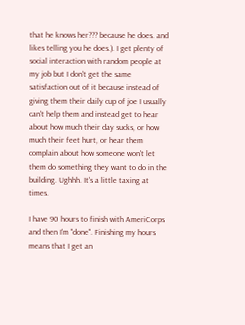that he knows her??? because he does. and likes telling you he does.). I get plenty of social interaction with random people at my job but I don't get the same satisfaction out of it because instead of giving them their daily cup of joe I usually can't help them and instead get to hear about how much their day sucks, or how much their feet hurt, or hear them complain about how someone won't let them do something they want to do in the building. Ughhh. It's a little taxing at times.

I have 90 hours to finish with AmeriCorps and then I'm "done". Finishing my hours means that I get an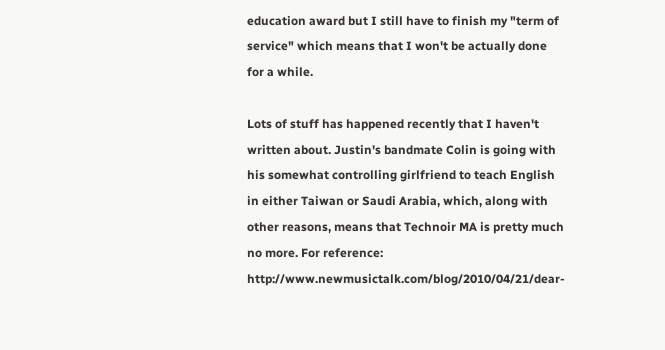education award but I still have to finish my "term of service" which means that I won't be actually done for a while.

Lots of stuff has happened recently that I haven't written about. Justin's bandmate Colin is going with his somewhat controlling girlfriend to teach English in either Taiwan or Saudi Arabia, which, along with other reasons, means that Technoir MA is pretty much no more. For reference: http://www.newmusictalk.com/blog/2010/04/21/dear-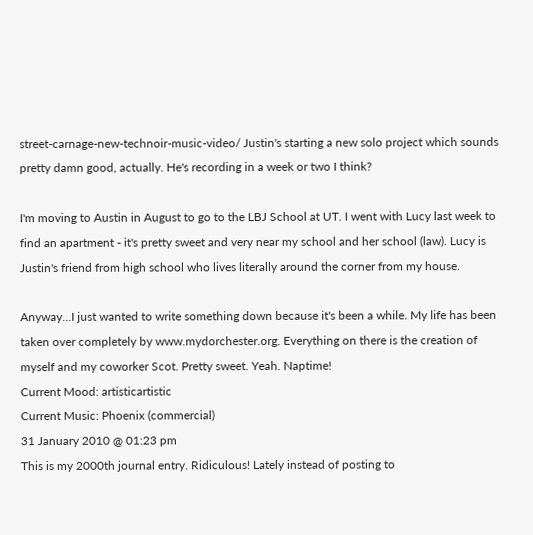street-carnage-new-technoir-music-video/ Justin's starting a new solo project which sounds pretty damn good, actually. He's recording in a week or two I think?

I'm moving to Austin in August to go to the LBJ School at UT. I went with Lucy last week to find an apartment - it's pretty sweet and very near my school and her school (law). Lucy is Justin's friend from high school who lives literally around the corner from my house.

Anyway...I just wanted to write something down because it's been a while. My life has been taken over completely by www.mydorchester.org. Everything on there is the creation of myself and my coworker Scot. Pretty sweet. Yeah. Naptime!
Current Mood: artisticartistic
Current Music: Phoenix (commercial)
31 January 2010 @ 01:23 pm
This is my 2000th journal entry. Ridiculous! Lately instead of posting to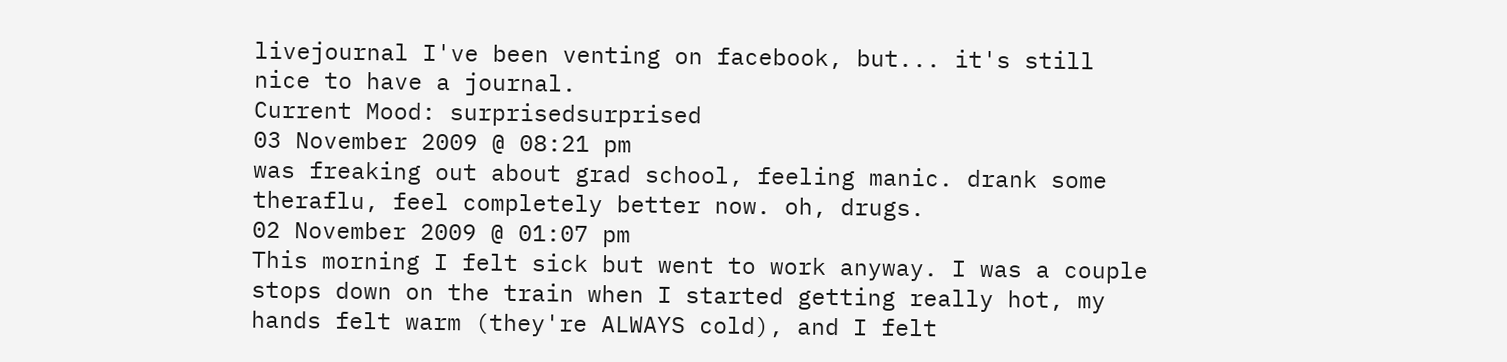livejournal I've been venting on facebook, but... it's still nice to have a journal.
Current Mood: surprisedsurprised
03 November 2009 @ 08:21 pm
was freaking out about grad school, feeling manic. drank some theraflu, feel completely better now. oh, drugs.
02 November 2009 @ 01:07 pm
This morning I felt sick but went to work anyway. I was a couple stops down on the train when I started getting really hot, my hands felt warm (they're ALWAYS cold), and I felt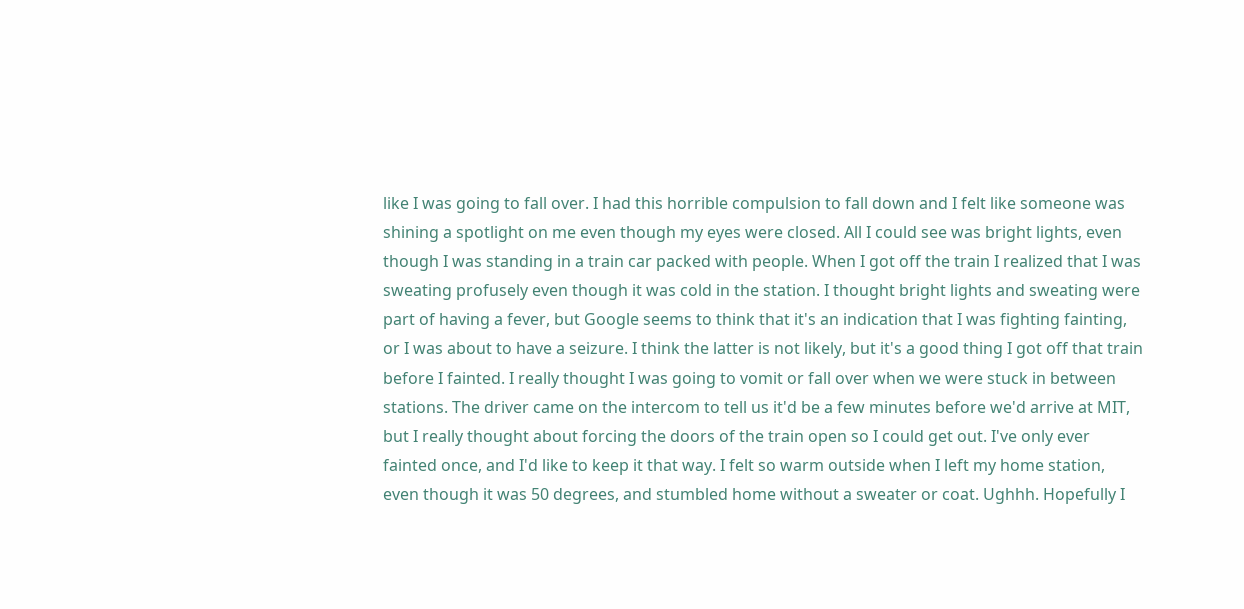like I was going to fall over. I had this horrible compulsion to fall down and I felt like someone was shining a spotlight on me even though my eyes were closed. All I could see was bright lights, even though I was standing in a train car packed with people. When I got off the train I realized that I was sweating profusely even though it was cold in the station. I thought bright lights and sweating were part of having a fever, but Google seems to think that it's an indication that I was fighting fainting, or I was about to have a seizure. I think the latter is not likely, but it's a good thing I got off that train before I fainted. I really thought I was going to vomit or fall over when we were stuck in between stations. The driver came on the intercom to tell us it'd be a few minutes before we'd arrive at MIT, but I really thought about forcing the doors of the train open so I could get out. I've only ever fainted once, and I'd like to keep it that way. I felt so warm outside when I left my home station, even though it was 50 degrees, and stumbled home without a sweater or coat. Ughhh. Hopefully I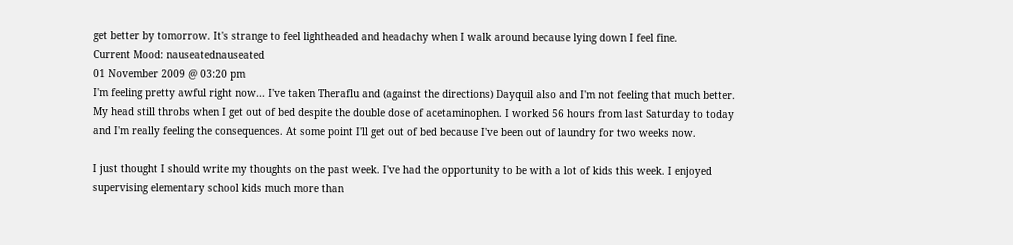get better by tomorrow. It's strange to feel lightheaded and headachy when I walk around because lying down I feel fine.
Current Mood: nauseatednauseated
01 November 2009 @ 03:20 pm
I'm feeling pretty awful right now... I've taken Theraflu and (against the directions) Dayquil also and I'm not feeling that much better. My head still throbs when I get out of bed despite the double dose of acetaminophen. I worked 56 hours from last Saturday to today and I'm really feeling the consequences. At some point I'll get out of bed because I've been out of laundry for two weeks now.

I just thought I should write my thoughts on the past week. I've had the opportunity to be with a lot of kids this week. I enjoyed supervising elementary school kids much more than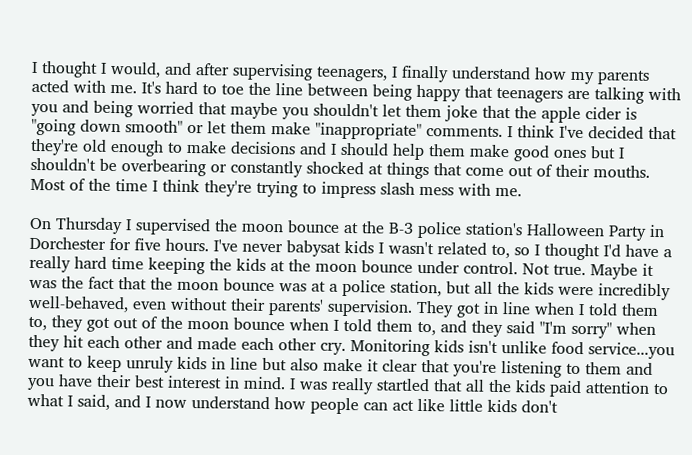I thought I would, and after supervising teenagers, I finally understand how my parents acted with me. It's hard to toe the line between being happy that teenagers are talking with you and being worried that maybe you shouldn't let them joke that the apple cider is "going down smooth" or let them make "inappropriate" comments. I think I've decided that they're old enough to make decisions and I should help them make good ones but I shouldn't be overbearing or constantly shocked at things that come out of their mouths. Most of the time I think they're trying to impress slash mess with me.

On Thursday I supervised the moon bounce at the B-3 police station's Halloween Party in Dorchester for five hours. I've never babysat kids I wasn't related to, so I thought I'd have a really hard time keeping the kids at the moon bounce under control. Not true. Maybe it was the fact that the moon bounce was at a police station, but all the kids were incredibly well-behaved, even without their parents' supervision. They got in line when I told them to, they got out of the moon bounce when I told them to, and they said "I'm sorry" when they hit each other and made each other cry. Monitoring kids isn't unlike food service...you want to keep unruly kids in line but also make it clear that you're listening to them and you have their best interest in mind. I was really startled that all the kids paid attention to what I said, and I now understand how people can act like little kids don't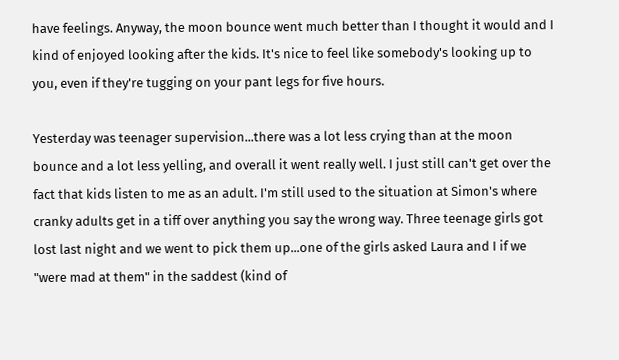have feelings. Anyway, the moon bounce went much better than I thought it would and I kind of enjoyed looking after the kids. It's nice to feel like somebody's looking up to you, even if they're tugging on your pant legs for five hours.

Yesterday was teenager supervision...there was a lot less crying than at the moon bounce and a lot less yelling, and overall it went really well. I just still can't get over the fact that kids listen to me as an adult. I'm still used to the situation at Simon's where cranky adults get in a tiff over anything you say the wrong way. Three teenage girls got lost last night and we went to pick them up...one of the girls asked Laura and I if we "were mad at them" in the saddest (kind of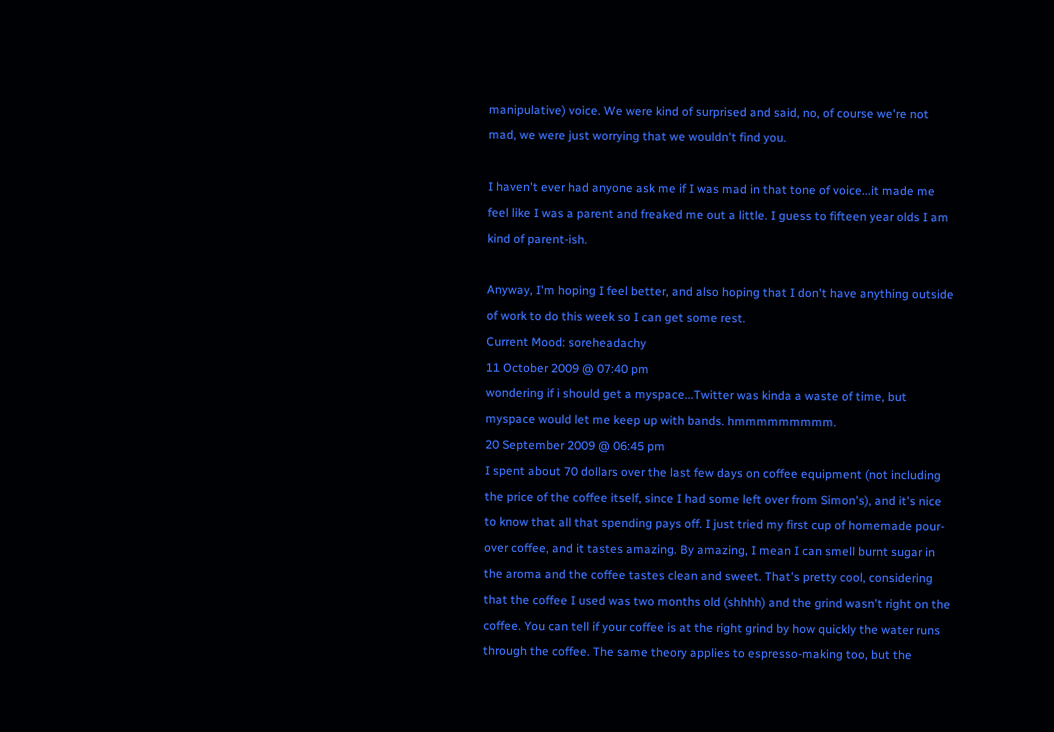manipulative) voice. We were kind of surprised and said, no, of course we're not mad, we were just worrying that we wouldn't find you.

I haven't ever had anyone ask me if I was mad in that tone of voice...it made me feel like I was a parent and freaked me out a little. I guess to fifteen year olds I am kind of parent-ish.

Anyway, I'm hoping I feel better, and also hoping that I don't have anything outside of work to do this week so I can get some rest.
Current Mood: soreheadachy
11 October 2009 @ 07:40 pm
wondering if i should get a myspace...Twitter was kinda a waste of time, but myspace would let me keep up with bands. hmmmmmmmmm.
20 September 2009 @ 06:45 pm
I spent about 70 dollars over the last few days on coffee equipment (not including the price of the coffee itself, since I had some left over from Simon's), and it's nice to know that all that spending pays off. I just tried my first cup of homemade pour-over coffee, and it tastes amazing. By amazing, I mean I can smell burnt sugar in the aroma and the coffee tastes clean and sweet. That's pretty cool, considering that the coffee I used was two months old (shhhh) and the grind wasn't right on the coffee. You can tell if your coffee is at the right grind by how quickly the water runs through the coffee. The same theory applies to espresso-making too, but the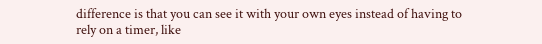difference is that you can see it with your own eyes instead of having to rely on a timer, like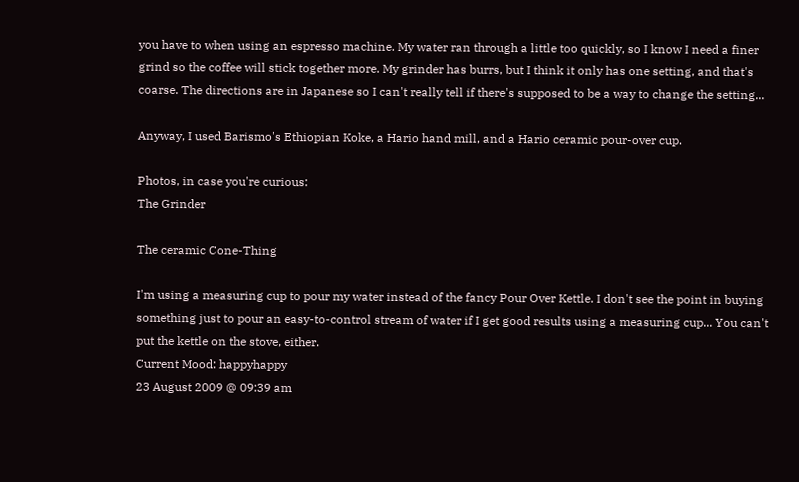you have to when using an espresso machine. My water ran through a little too quickly, so I know I need a finer grind so the coffee will stick together more. My grinder has burrs, but I think it only has one setting, and that's coarse. The directions are in Japanese so I can't really tell if there's supposed to be a way to change the setting...

Anyway, I used Barismo's Ethiopian Koke, a Hario hand mill, and a Hario ceramic pour-over cup.

Photos, in case you're curious:
The Grinder

The ceramic Cone-Thing

I'm using a measuring cup to pour my water instead of the fancy Pour Over Kettle. I don't see the point in buying something just to pour an easy-to-control stream of water if I get good results using a measuring cup... You can't put the kettle on the stove, either.
Current Mood: happyhappy
23 August 2009 @ 09:39 am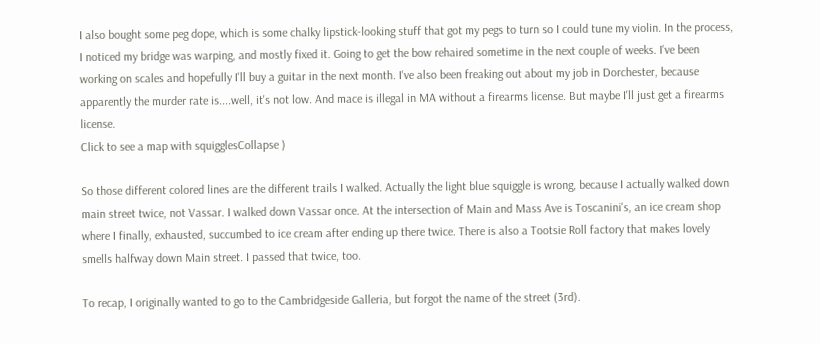I also bought some peg dope, which is some chalky lipstick-looking stuff that got my pegs to turn so I could tune my violin. In the process, I noticed my bridge was warping, and mostly fixed it. Going to get the bow rehaired sometime in the next couple of weeks. I've been working on scales and hopefully I'll buy a guitar in the next month. I've also been freaking out about my job in Dorchester, because apparently the murder rate is....well, it's not low. And mace is illegal in MA without a firearms license. But maybe I'll just get a firearms license.
Click to see a map with squigglesCollapse )

So those different colored lines are the different trails I walked. Actually the light blue squiggle is wrong, because I actually walked down main street twice, not Vassar. I walked down Vassar once. At the intersection of Main and Mass Ave is Toscanini's, an ice cream shop where I finally, exhausted, succumbed to ice cream after ending up there twice. There is also a Tootsie Roll factory that makes lovely smells halfway down Main street. I passed that twice, too.

To recap, I originally wanted to go to the Cambridgeside Galleria, but forgot the name of the street (3rd).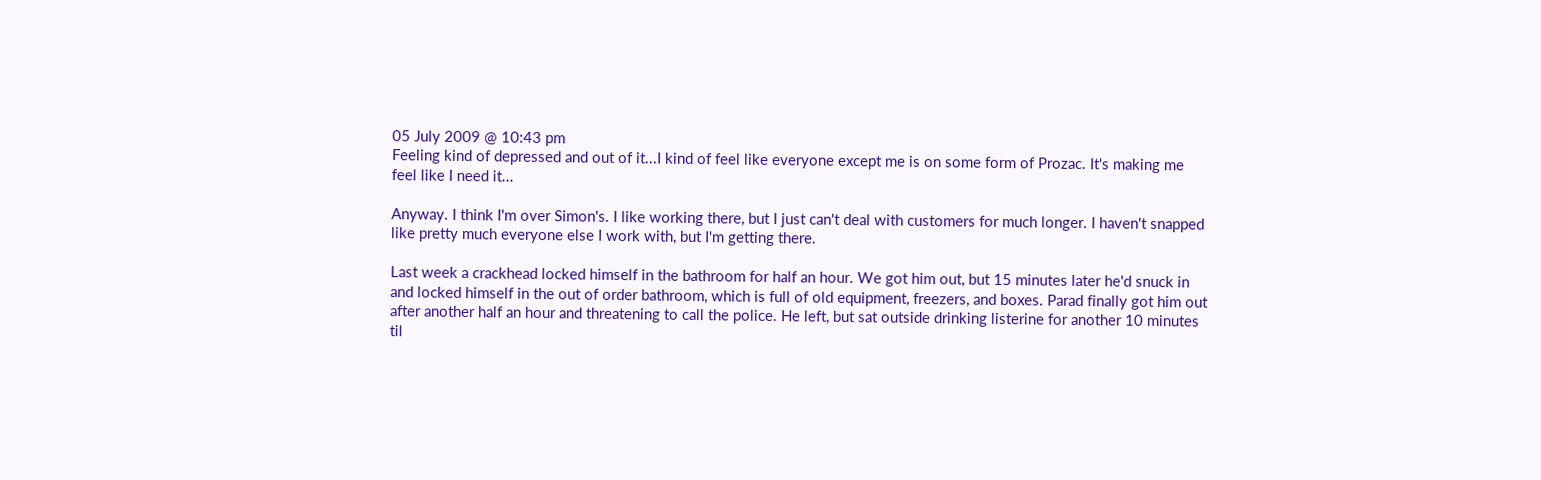05 July 2009 @ 10:43 pm
Feeling kind of depressed and out of it...I kind of feel like everyone except me is on some form of Prozac. It's making me feel like I need it...

Anyway. I think I'm over Simon's. I like working there, but I just can't deal with customers for much longer. I haven't snapped like pretty much everyone else I work with, but I'm getting there.

Last week a crackhead locked himself in the bathroom for half an hour. We got him out, but 15 minutes later he'd snuck in and locked himself in the out of order bathroom, which is full of old equipment, freezers, and boxes. Parad finally got him out after another half an hour and threatening to call the police. He left, but sat outside drinking listerine for another 10 minutes til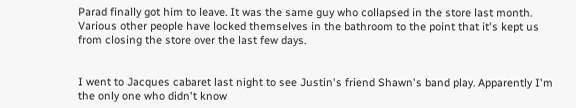Parad finally got him to leave. It was the same guy who collapsed in the store last month. Various other people have locked themselves in the bathroom to the point that it's kept us from closing the store over the last few days.


I went to Jacques cabaret last night to see Justin's friend Shawn's band play. Apparently I'm the only one who didn't know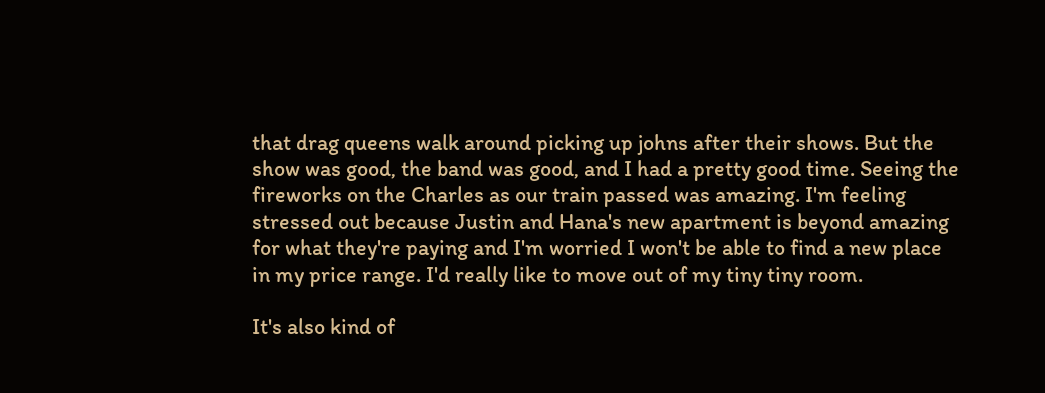that drag queens walk around picking up johns after their shows. But the show was good, the band was good, and I had a pretty good time. Seeing the fireworks on the Charles as our train passed was amazing. I'm feeling stressed out because Justin and Hana's new apartment is beyond amazing for what they're paying and I'm worried I won't be able to find a new place in my price range. I'd really like to move out of my tiny tiny room.

It's also kind of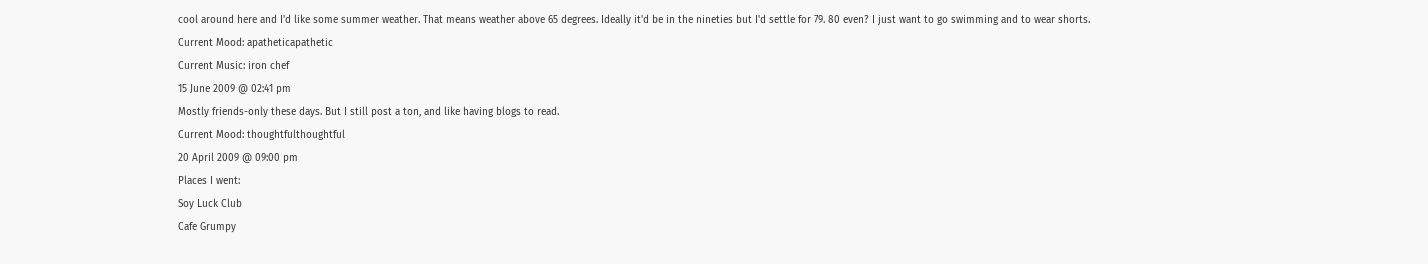cool around here and I'd like some summer weather. That means weather above 65 degrees. Ideally it'd be in the nineties but I'd settle for 79. 80 even? I just want to go swimming and to wear shorts.
Current Mood: apatheticapathetic
Current Music: iron chef
15 June 2009 @ 02:41 pm
Mostly friends-only these days. But I still post a ton, and like having blogs to read.
Current Mood: thoughtfulthoughtful
20 April 2009 @ 09:00 pm
Places I went:
Soy Luck Club
Cafe Grumpy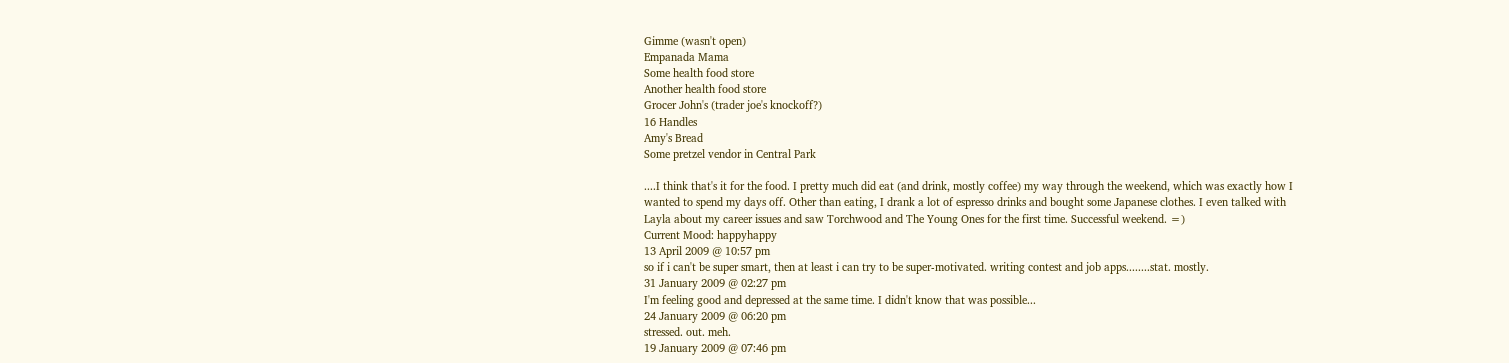Gimme (wasn't open)
Empanada Mama
Some health food store
Another health food store
Grocer John's (trader joe's knockoff?)
16 Handles
Amy's Bread
Some pretzel vendor in Central Park

....I think that's it for the food. I pretty much did eat (and drink, mostly coffee) my way through the weekend, which was exactly how I wanted to spend my days off. Other than eating, I drank a lot of espresso drinks and bought some Japanese clothes. I even talked with Layla about my career issues and saw Torchwood and The Young Ones for the first time. Successful weekend. =)
Current Mood: happyhappy
13 April 2009 @ 10:57 pm
so if i can't be super smart, then at least i can try to be super-motivated. writing contest and job apps........stat. mostly.
31 January 2009 @ 02:27 pm
I'm feeling good and depressed at the same time. I didn't know that was possible...
24 January 2009 @ 06:20 pm
stressed. out. meh.
19 January 2009 @ 07:46 pm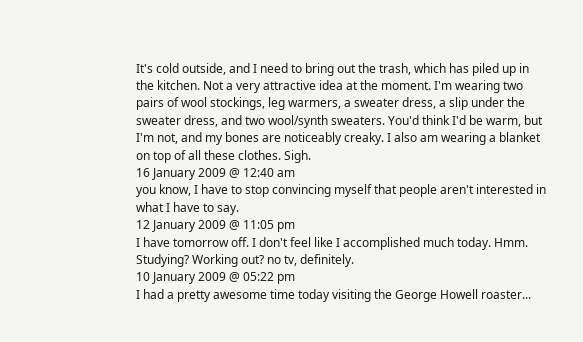It's cold outside, and I need to bring out the trash, which has piled up in the kitchen. Not a very attractive idea at the moment. I'm wearing two pairs of wool stockings, leg warmers, a sweater dress, a slip under the sweater dress, and two wool/synth sweaters. You'd think I'd be warm, but I'm not, and my bones are noticeably creaky. I also am wearing a blanket on top of all these clothes. Sigh.
16 January 2009 @ 12:40 am
you know, I have to stop convincing myself that people aren't interested in what I have to say.
12 January 2009 @ 11:05 pm
I have tomorrow off. I don't feel like I accomplished much today. Hmm. Studying? Working out? no tv, definitely.
10 January 2009 @ 05:22 pm
I had a pretty awesome time today visiting the George Howell roaster...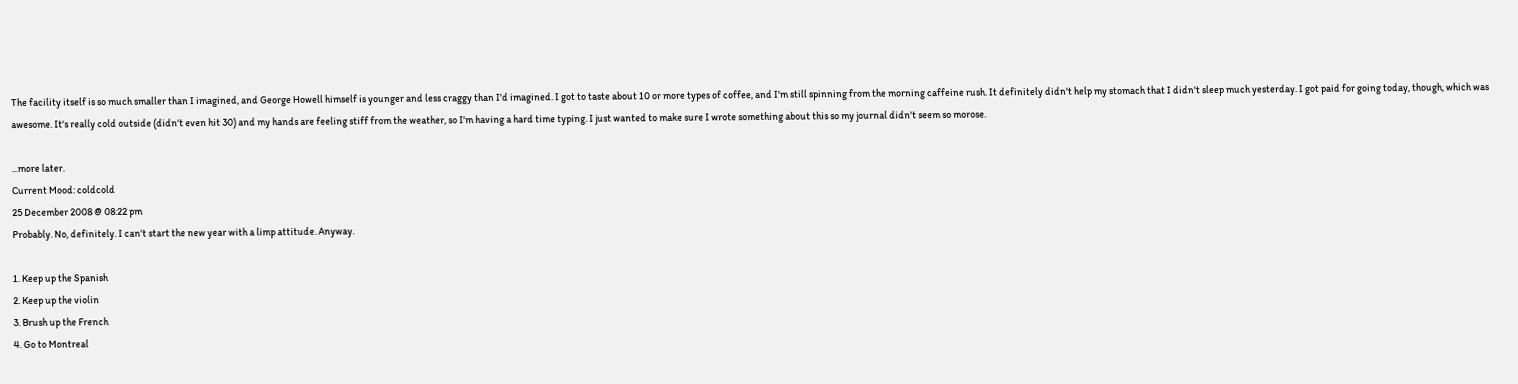The facility itself is so much smaller than I imagined, and George Howell himself is younger and less craggy than I'd imagined. I got to taste about 10 or more types of coffee, and I'm still spinning from the morning caffeine rush. It definitely didn't help my stomach that I didn't sleep much yesterday. I got paid for going today, though, which was awesome. It's really cold outside (didn't even hit 30) and my hands are feeling stiff from the weather, so I'm having a hard time typing. I just wanted to make sure I wrote something about this so my journal didn't seem so morose.

...more later.
Current Mood: coldcold
25 December 2008 @ 08:22 pm
Probably. No, definitely. I can't start the new year with a limp attitude. Anyway.

1. Keep up the Spanish
2. Keep up the violin
3. Brush up the French
4. Go to Montreal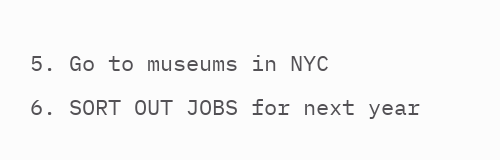5. Go to museums in NYC
6. SORT OUT JOBS for next year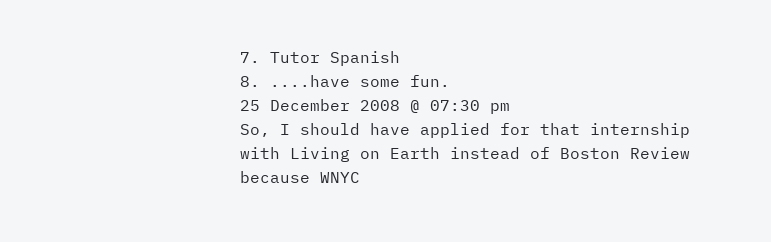7. Tutor Spanish
8. ....have some fun.
25 December 2008 @ 07:30 pm
So, I should have applied for that internship with Living on Earth instead of Boston Review because WNYC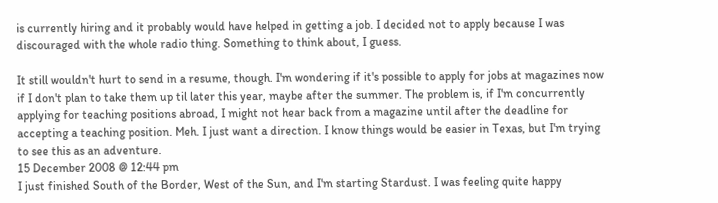is currently hiring and it probably would have helped in getting a job. I decided not to apply because I was discouraged with the whole radio thing. Something to think about, I guess.

It still wouldn't hurt to send in a resume, though. I'm wondering if it's possible to apply for jobs at magazines now if I don't plan to take them up til later this year, maybe after the summer. The problem is, if I'm concurrently applying for teaching positions abroad, I might not hear back from a magazine until after the deadline for accepting a teaching position. Meh. I just want a direction. I know things would be easier in Texas, but I'm trying to see this as an adventure.
15 December 2008 @ 12:44 pm
I just finished South of the Border, West of the Sun, and I'm starting Stardust. I was feeling quite happy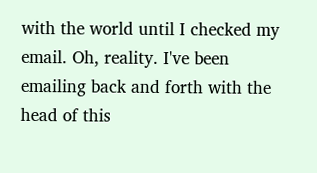with the world until I checked my email. Oh, reality. I've been emailing back and forth with the head of this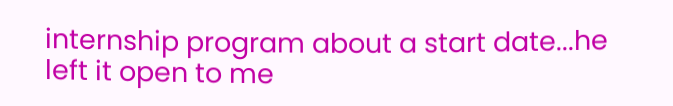internship program about a start date...he left it open to me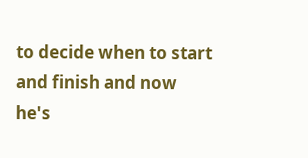to decide when to start and finish and now he's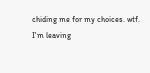chiding me for my choices. wtf. I'm leaving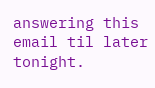answering this email til later tonight.